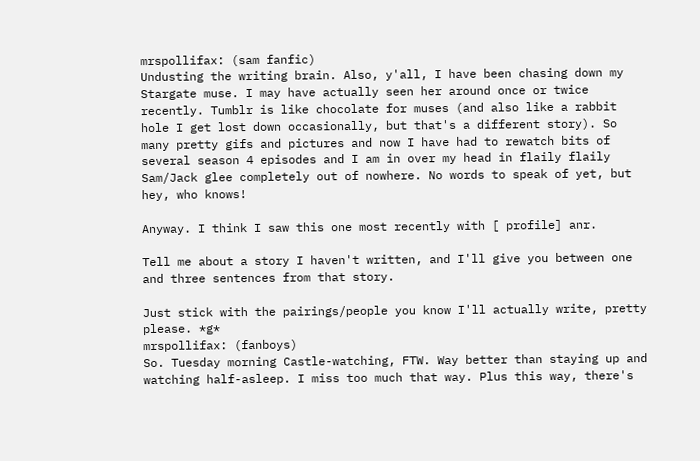mrspollifax: (sam fanfic)
Undusting the writing brain. Also, y'all, I have been chasing down my Stargate muse. I may have actually seen her around once or twice recently. Tumblr is like chocolate for muses (and also like a rabbit hole I get lost down occasionally, but that's a different story). So many pretty gifs and pictures and now I have had to rewatch bits of several season 4 episodes and I am in over my head in flaily flaily Sam/Jack glee completely out of nowhere. No words to speak of yet, but hey, who knows!

Anyway. I think I saw this one most recently with [ profile] anr.

Tell me about a story I haven't written, and I'll give you between one and three sentences from that story.

Just stick with the pairings/people you know I'll actually write, pretty please. *g*
mrspollifax: (fanboys)
So. Tuesday morning Castle-watching, FTW. Way better than staying up and watching half-asleep. I miss too much that way. Plus this way, there's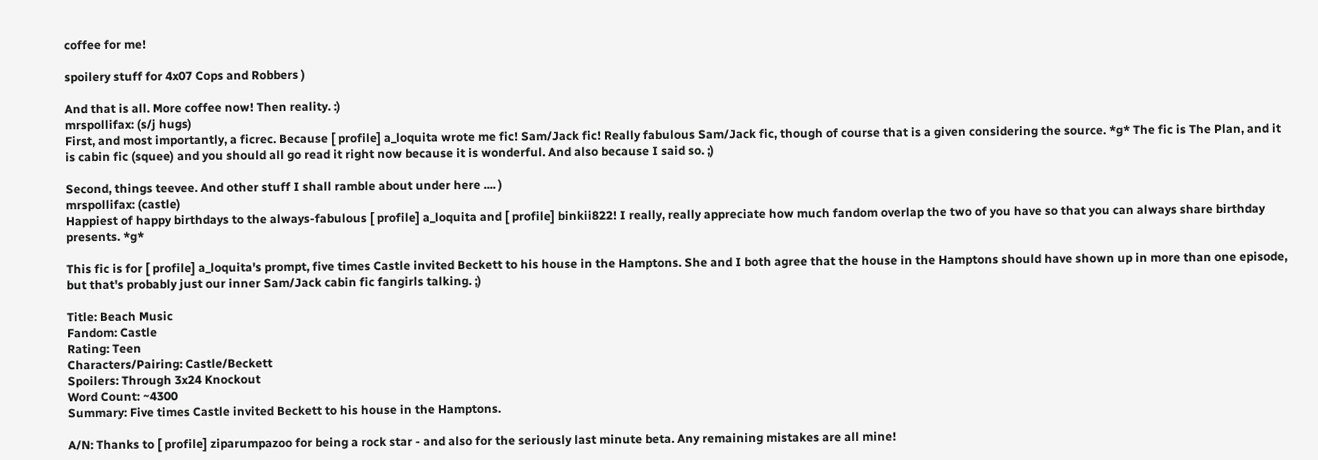coffee for me!

spoilery stuff for 4x07 Cops and Robbers )

And that is all. More coffee now! Then reality. :)
mrspollifax: (s/j hugs)
First, and most importantly, a ficrec. Because [ profile] a_loquita wrote me fic! Sam/Jack fic! Really fabulous Sam/Jack fic, though of course that is a given considering the source. *g* The fic is The Plan, and it is cabin fic (squee) and you should all go read it right now because it is wonderful. And also because I said so. ;)

Second, things teevee. And other stuff I shall ramble about under here .... )
mrspollifax: (castle)
Happiest of happy birthdays to the always-fabulous [ profile] a_loquita and [ profile] binkii822! I really, really appreciate how much fandom overlap the two of you have so that you can always share birthday presents. *g*

This fic is for [ profile] a_loquita's prompt, five times Castle invited Beckett to his house in the Hamptons. She and I both agree that the house in the Hamptons should have shown up in more than one episode, but that's probably just our inner Sam/Jack cabin fic fangirls talking. ;)

Title: Beach Music
Fandom: Castle
Rating: Teen
Characters/Pairing: Castle/Beckett
Spoilers: Through 3x24 Knockout
Word Count: ~4300
Summary: Five times Castle invited Beckett to his house in the Hamptons.

A/N: Thanks to [ profile] ziparumpazoo for being a rock star - and also for the seriously last minute beta. Any remaining mistakes are all mine!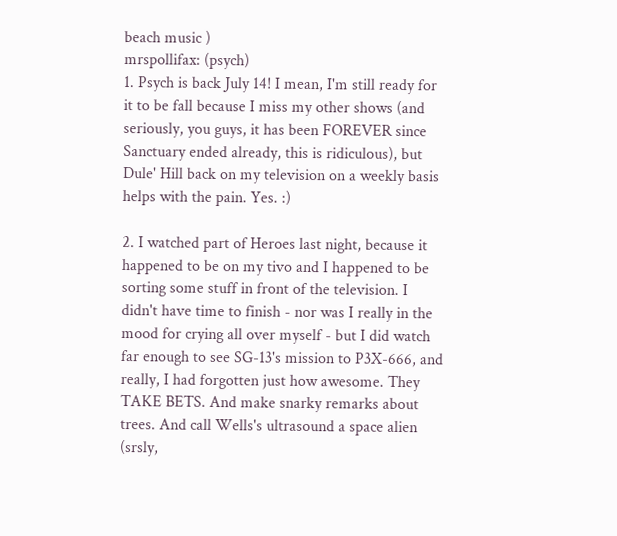beach music )
mrspollifax: (psych)
1. Psych is back July 14! I mean, I'm still ready for it to be fall because I miss my other shows (and seriously, you guys, it has been FOREVER since Sanctuary ended already, this is ridiculous), but Dule' Hill back on my television on a weekly basis helps with the pain. Yes. :)

2. I watched part of Heroes last night, because it happened to be on my tivo and I happened to be sorting some stuff in front of the television. I didn't have time to finish - nor was I really in the mood for crying all over myself - but I did watch far enough to see SG-13's mission to P3X-666, and really, I had forgotten just how awesome. They TAKE BETS. And make snarky remarks about trees. And call Wells's ultrasound a space alien (srsly,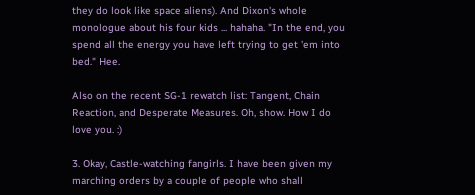they do look like space aliens). And Dixon's whole monologue about his four kids ... hahaha. "In the end, you spend all the energy you have left trying to get 'em into bed." Hee.

Also on the recent SG-1 rewatch list: Tangent, Chain Reaction, and Desperate Measures. Oh, show. How I do love you. :)

3. Okay, Castle-watching fangirls. I have been given my marching orders by a couple of people who shall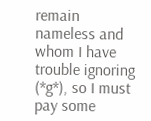remain nameless and whom I have trouble ignoring (*g*), so I must pay some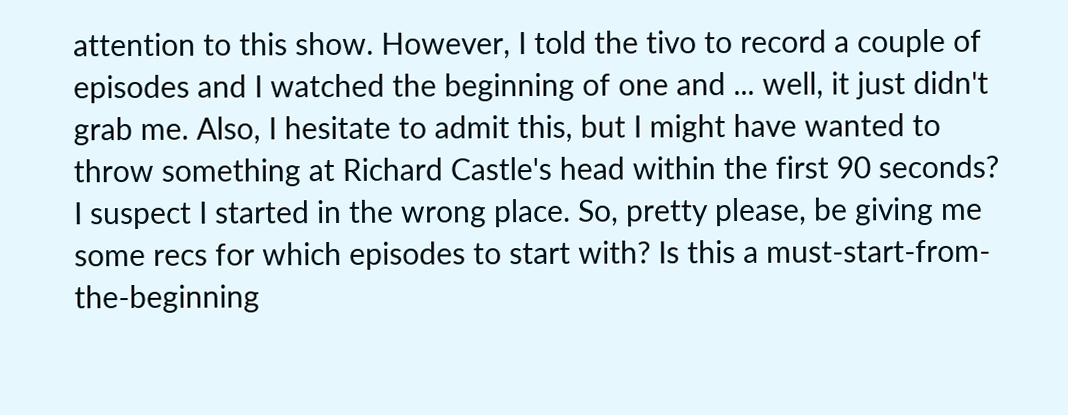attention to this show. However, I told the tivo to record a couple of episodes and I watched the beginning of one and ... well, it just didn't grab me. Also, I hesitate to admit this, but I might have wanted to throw something at Richard Castle's head within the first 90 seconds? I suspect I started in the wrong place. So, pretty please, be giving me some recs for which episodes to start with? Is this a must-start-from-the-beginning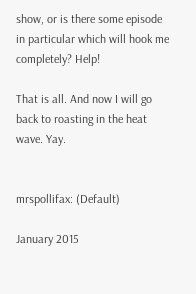show, or is there some episode in particular which will hook me completely? Help!

That is all. And now I will go back to roasting in the heat wave. Yay.


mrspollifax: (Default)

January 2015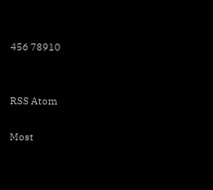456 78910


RSS Atom

Most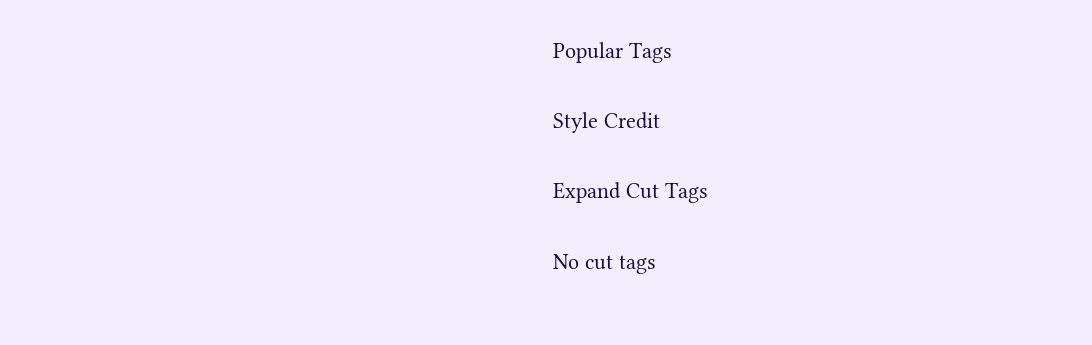Popular Tags

Style Credit

Expand Cut Tags

No cut tags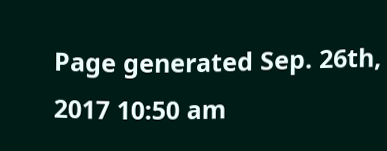Page generated Sep. 26th, 2017 10:50 am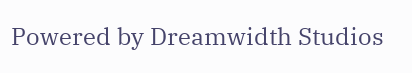Powered by Dreamwidth Studios